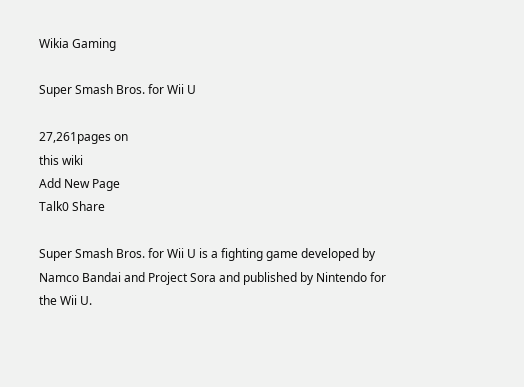Wikia Gaming

Super Smash Bros. for Wii U

27,261pages on
this wiki
Add New Page
Talk0 Share

Super Smash Bros. for Wii U is a fighting game developed by Namco Bandai and Project Sora and published by Nintendo for the Wii U.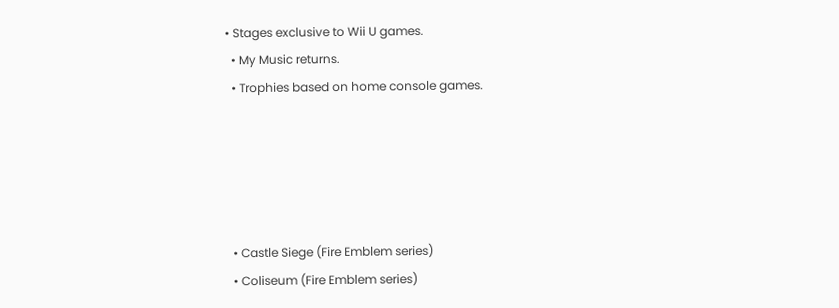• Stages exclusive to Wii U games.
  • My Music returns.
  • Trophies based on home console games.





  • Castle Siege (Fire Emblem series)
  • Coliseum (Fire Emblem series)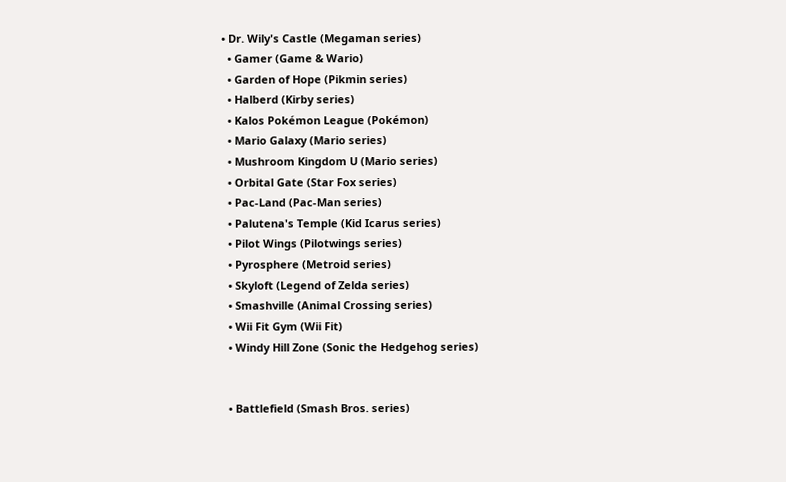• Dr. Wily's Castle (Megaman series)
  • Gamer (Game & Wario)
  • Garden of Hope (Pikmin series)
  • Halberd (Kirby series)
  • Kalos Pokémon League (Pokémon)
  • Mario Galaxy (Mario series)
  • Mushroom Kingdom U (Mario series)
  • Orbital Gate (Star Fox series)
  • Pac-Land (Pac-Man series)
  • Palutena's Temple (Kid Icarus series)
  • Pilot Wings (Pilotwings series)
  • Pyrosphere (Metroid series)
  • Skyloft (Legend of Zelda series)
  • Smashville (Animal Crossing series)
  • Wii Fit Gym (Wii Fit)
  • Windy Hill Zone (Sonic the Hedgehog series)


  • Battlefield (Smash Bros. series)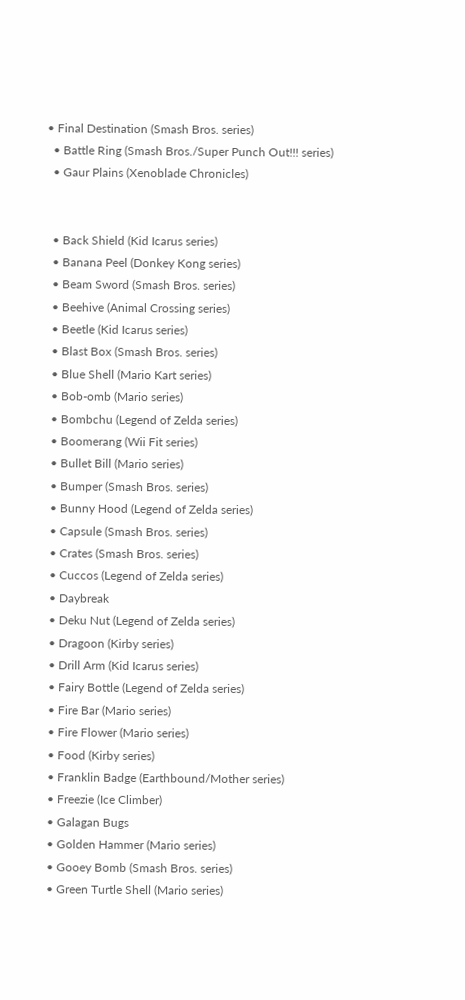• Final Destination (Smash Bros. series)
  • Battle Ring (Smash Bros./Super Punch Out!!! series)
  • Gaur Plains (Xenoblade Chronicles)


  • Back Shield (Kid Icarus series)
  • Banana Peel (Donkey Kong series)
  • Beam Sword (Smash Bros. series)
  • Beehive (Animal Crossing series)
  • Beetle (Kid Icarus series)
  • Blast Box (Smash Bros. series)
  • Blue Shell (Mario Kart series)
  • Bob-omb (Mario series)
  • Bombchu (Legend of Zelda series)
  • Boomerang (Wii Fit series)
  • Bullet Bill (Mario series)
  • Bumper (Smash Bros. series)
  • Bunny Hood (Legend of Zelda series)
  • Capsule (Smash Bros. series)
  • Crates (Smash Bros. series)
  • Cuccos (Legend of Zelda series)
  • Daybreak
  • Deku Nut (Legend of Zelda series)
  • Dragoon (Kirby series)
  • Drill Arm (Kid Icarus series)
  • Fairy Bottle (Legend of Zelda series)
  • Fire Bar (Mario series)
  • Fire Flower (Mario series)
  • Food (Kirby series)
  • Franklin Badge (Earthbound/Mother series)
  • Freezie (Ice Climber)
  • Galagan Bugs
  • Golden Hammer (Mario series)
  • Gooey Bomb (Smash Bros. series)
  • Green Turtle Shell (Mario series)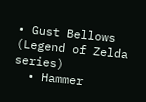• Gust Bellows (Legend of Zelda series)
  • Hammer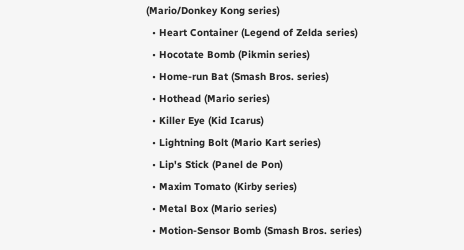(Mario/Donkey Kong series)
  • Heart Container (Legend of Zelda series)
  • Hocotate Bomb (Pikmin series)
  • Home-run Bat (Smash Bros. series)
  • Hothead (Mario series)
  • Killer Eye (Kid Icarus)
  • Lightning Bolt (Mario Kart series)
  • Lip's Stick (Panel de Pon)
  • Maxim Tomato (Kirby series)
  • Metal Box (Mario series)
  • Motion-Sensor Bomb (Smash Bros. series)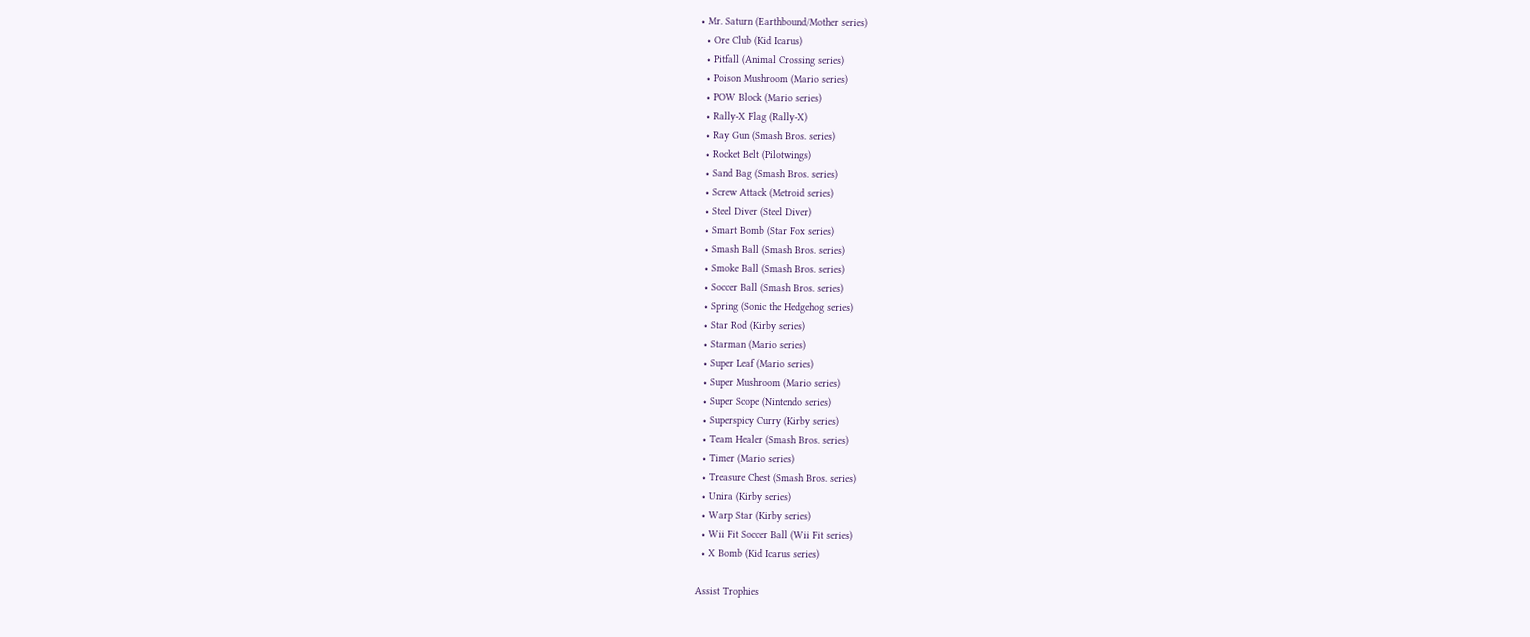• Mr. Saturn (Earthbound/Mother series)
  • Ore Club (Kid Icarus)
  • Pitfall (Animal Crossing series)
  • Poison Mushroom (Mario series)
  • POW Block (Mario series)
  • Rally-X Flag (Rally-X)
  • Ray Gun (Smash Bros. series)
  • Rocket Belt (Pilotwings)
  • Sand Bag (Smash Bros. series)
  • Screw Attack (Metroid series)
  • Steel Diver (Steel Diver)
  • Smart Bomb (Star Fox series)
  • Smash Ball (Smash Bros. series)
  • Smoke Ball (Smash Bros. series)
  • Soccer Ball (Smash Bros. series)
  • Spring (Sonic the Hedgehog series)
  • Star Rod (Kirby series)
  • Starman (Mario series)
  • Super Leaf (Mario series)
  • Super Mushroom (Mario series)
  • Super Scope (Nintendo series)
  • Superspicy Curry (Kirby series)
  • Team Healer (Smash Bros. series)
  • Timer (Mario series)
  • Treasure Chest (Smash Bros. series)
  • Unira (Kirby series)
  • Warp Star (Kirby series)
  • Wii Fit Soccer Ball (Wii Fit series)
  • X Bomb (Kid Icarus series)

Assist Trophies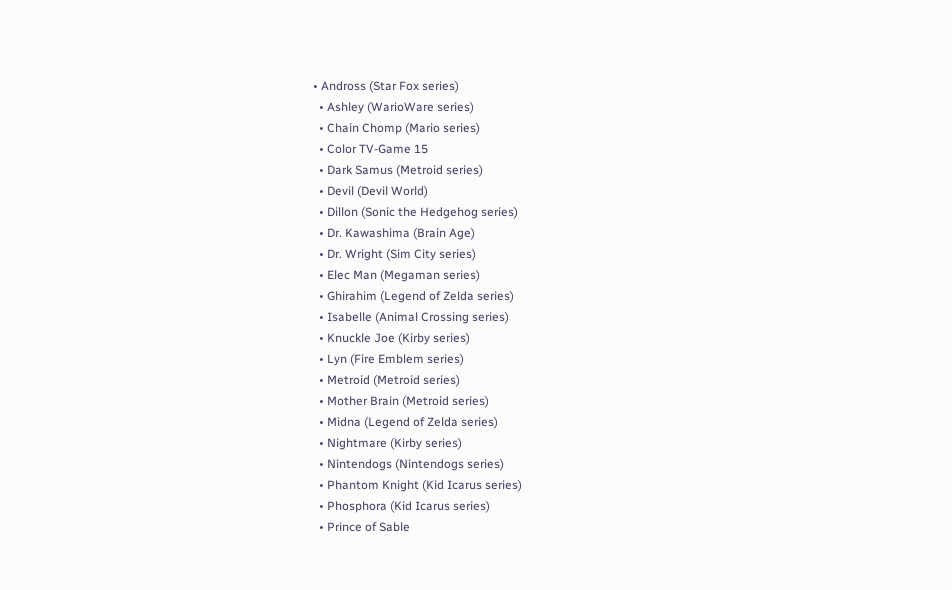• Andross (Star Fox series)
  • Ashley (WarioWare series)
  • Chain Chomp (Mario series)
  • Color TV-Game 15
  • Dark Samus (Metroid series)
  • Devil (Devil World)
  • Dillon (Sonic the Hedgehog series)
  • Dr. Kawashima (Brain Age)
  • Dr. Wright (Sim City series)
  • Elec Man (Megaman series)
  • Ghirahim (Legend of Zelda series)
  • Isabelle (Animal Crossing series)
  • Knuckle Joe (Kirby series)
  • Lyn (Fire Emblem series)
  • Metroid (Metroid series)
  • Mother Brain (Metroid series)
  • Midna (Legend of Zelda series)
  • Nightmare (Kirby series)
  • Nintendogs (Nintendogs series)
  • Phantom Knight (Kid Icarus series)
  • Phosphora (Kid Icarus series)
  • Prince of Sable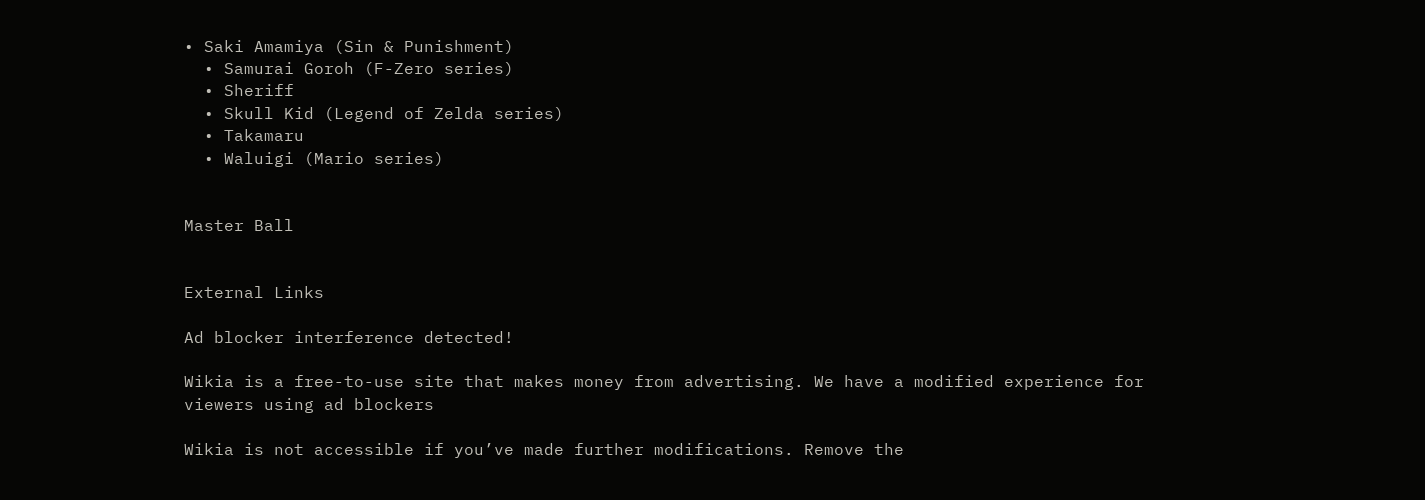• Saki Amamiya (Sin & Punishment)
  • Samurai Goroh (F-Zero series)
  • Sheriff
  • Skull Kid (Legend of Zelda series)
  • Takamaru
  • Waluigi (Mario series)


Master Ball


External Links

Ad blocker interference detected!

Wikia is a free-to-use site that makes money from advertising. We have a modified experience for viewers using ad blockers

Wikia is not accessible if you’ve made further modifications. Remove the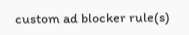custom ad blocker rule(s)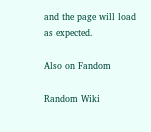and the page will load as expected.

Also on Fandom

Random Wiki